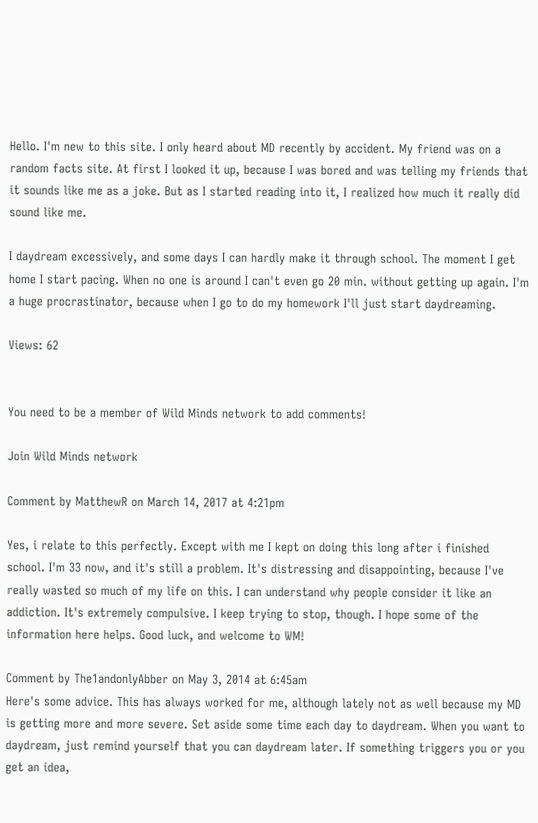Hello. I'm new to this site. I only heard about MD recently by accident. My friend was on a random facts site. At first I looked it up, because I was bored and was telling my friends that it sounds like me as a joke. But as I started reading into it, I realized how much it really did sound like me.

I daydream excessively, and some days I can hardly make it through school. The moment I get home I start pacing. When no one is around I can't even go 20 min. without getting up again. I'm a huge procrastinator, because when I go to do my homework I'll just start daydreaming.

Views: 62


You need to be a member of Wild Minds network to add comments!

Join Wild Minds network

Comment by MatthewR on March 14, 2017 at 4:21pm

Yes, i relate to this perfectly. Except with me I kept on doing this long after i finished school. I'm 33 now, and it's still a problem. It's distressing and disappointing, because I've really wasted so much of my life on this. I can understand why people consider it like an addiction. It's extremely compulsive. I keep trying to stop, though. I hope some of the information here helps. Good luck, and welcome to WM!

Comment by The1andonlyAbber on May 3, 2014 at 6:45am
Here's some advice. This has always worked for me, although lately not as well because my MD is getting more and more severe. Set aside some time each day to daydream. When you want to daydream, just remind yourself that you can daydream later. If something triggers you or you get an idea,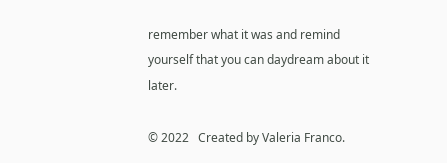remember what it was and remind yourself that you can daydream about it later.

© 2022   Created by Valeria Franco.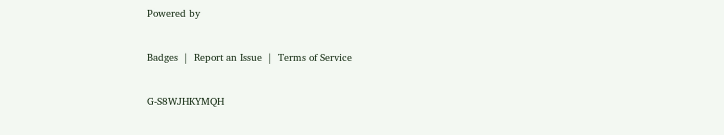Powered by

Badges  |  Report an Issue  |  Terms of Service

G-S8WJHKYMQH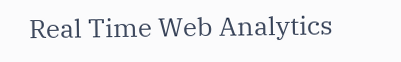Real Time Web Analytics